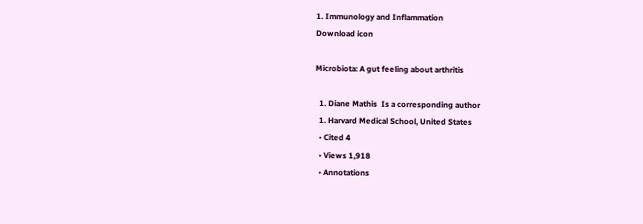1. Immunology and Inflammation
Download icon

Microbiota: A gut feeling about arthritis

  1. Diane Mathis  Is a corresponding author
  1. Harvard Medical School, United States
  • Cited 4
  • Views 1,918
  • Annotations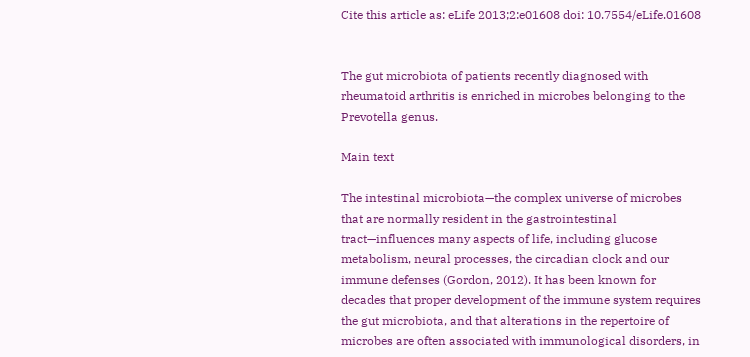Cite this article as: eLife 2013;2:e01608 doi: 10.7554/eLife.01608


The gut microbiota of patients recently diagnosed with rheumatoid arthritis is enriched in microbes belonging to the Prevotella genus.

Main text

The intestinal microbiota—the complex universe of microbes that are normally resident in the gastrointestinal tract—influences many aspects of life, including glucose metabolism, neural processes, the circadian clock and our immune defenses (Gordon, 2012). It has been known for decades that proper development of the immune system requires the gut microbiota, and that alterations in the repertoire of microbes are often associated with immunological disorders, in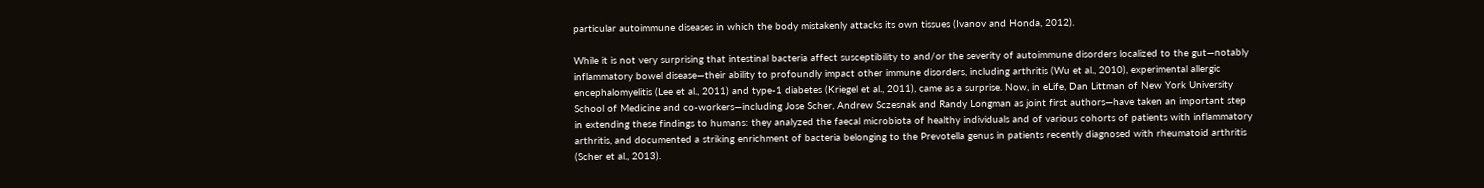particular autoimmune diseases in which the body mistakenly attacks its own tissues (Ivanov and Honda, 2012).

While it is not very surprising that intestinal bacteria affect susceptibility to and/or the severity of autoimmune disorders localized to the gut—notably inflammatory bowel disease—their ability to profoundly impact other immune disorders, including arthritis (Wu et al., 2010), experimental allergic encephalomyelitis (Lee et al., 2011) and type-1 diabetes (Kriegel et al., 2011), came as a surprise. Now, in eLife, Dan Littman of New York University School of Medicine and co-workers—including Jose Scher, Andrew Sczesnak and Randy Longman as joint first authors—have taken an important step in extending these findings to humans: they analyzed the faecal microbiota of healthy individuals and of various cohorts of patients with inflammatory arthritis, and documented a striking enrichment of bacteria belonging to the Prevotella genus in patients recently diagnosed with rheumatoid arthritis (Scher et al., 2013).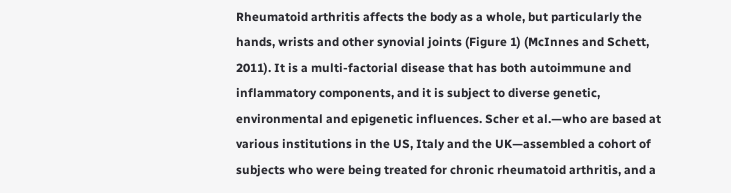Rheumatoid arthritis affects the body as a whole, but particularly the hands, wrists and other synovial joints (Figure 1) (McInnes and Schett, 2011). It is a multi-factorial disease that has both autoimmune and inflammatory components, and it is subject to diverse genetic, environmental and epigenetic influences. Scher et al.—who are based at various institutions in the US, Italy and the UK—assembled a cohort of subjects who were being treated for chronic rheumatoid arthritis, and a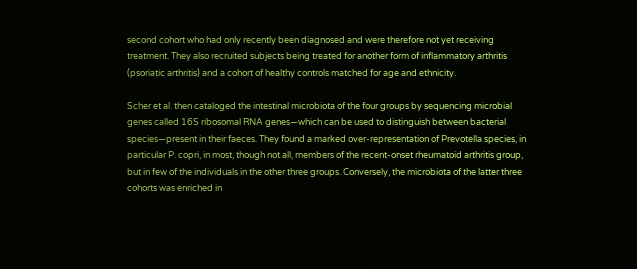second cohort who had only recently been diagnosed and were therefore not yet receiving treatment. They also recruited subjects being treated for another form of inflammatory arthritis (psoriatic arthritis) and a cohort of healthy controls matched for age and ethnicity.

Scher et al. then cataloged the intestinal microbiota of the four groups by sequencing microbial genes called 16S ribosomal RNA genes—which can be used to distinguish between bacterial species—present in their faeces. They found a marked over-representation of Prevotella species, in particular P. copri, in most, though not all, members of the recent-onset rheumatoid arthritis group, but in few of the individuals in the other three groups. Conversely, the microbiota of the latter three cohorts was enriched in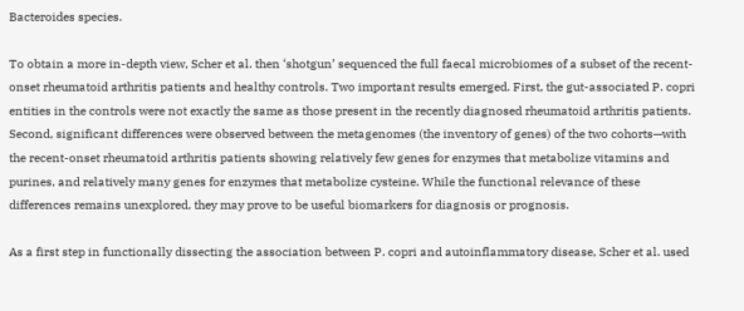Bacteroides species.

To obtain a more in-depth view, Scher et al. then ‘shotgun’ sequenced the full faecal microbiomes of a subset of the recent-onset rheumatoid arthritis patients and healthy controls. Two important results emerged. First, the gut-associated P. copri entities in the controls were not exactly the same as those present in the recently diagnosed rheumatoid arthritis patients. Second, significant differences were observed between the metagenomes (the inventory of genes) of the two cohorts—with the recent-onset rheumatoid arthritis patients showing relatively few genes for enzymes that metabolize vitamins and purines, and relatively many genes for enzymes that metabolize cysteine. While the functional relevance of these differences remains unexplored, they may prove to be useful biomarkers for diagnosis or prognosis.

As a first step in functionally dissecting the association between P. copri and autoinflammatory disease, Scher et al. used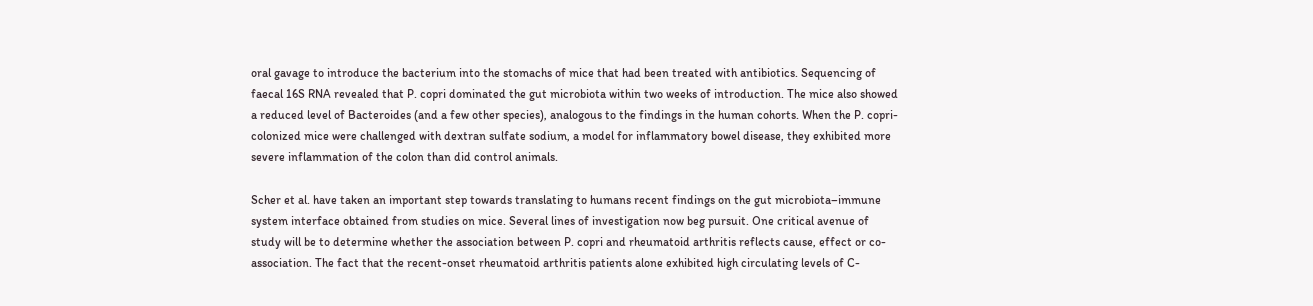oral gavage to introduce the bacterium into the stomachs of mice that had been treated with antibiotics. Sequencing of faecal 16S RNA revealed that P. copri dominated the gut microbiota within two weeks of introduction. The mice also showed a reduced level of Bacteroides (and a few other species), analogous to the findings in the human cohorts. When the P. copri-colonized mice were challenged with dextran sulfate sodium, a model for inflammatory bowel disease, they exhibited more severe inflammation of the colon than did control animals.

Scher et al. have taken an important step towards translating to humans recent findings on the gut microbiota–immune system interface obtained from studies on mice. Several lines of investigation now beg pursuit. One critical avenue of study will be to determine whether the association between P. copri and rheumatoid arthritis reflects cause, effect or co-association. The fact that the recent-onset rheumatoid arthritis patients alone exhibited high circulating levels of C-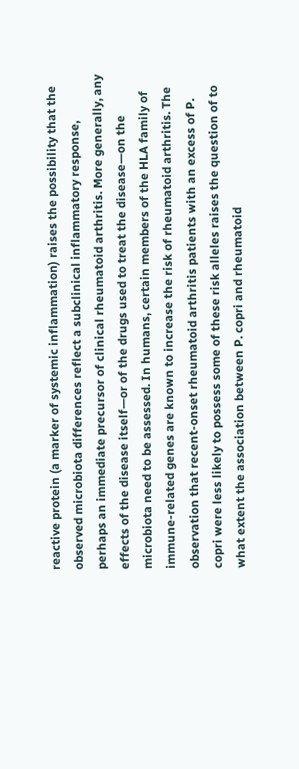reactive protein (a marker of systemic inflammation) raises the possibility that the observed microbiota differences reflect a subclinical inflammatory response, perhaps an immediate precursor of clinical rheumatoid arthritis. More generally, any effects of the disease itself—or of the drugs used to treat the disease—on the microbiota need to be assessed. In humans, certain members of the HLA family of immune-related genes are known to increase the risk of rheumatoid arthritis. The observation that recent-onset rheumatoid arthritis patients with an excess of P. copri were less likely to possess some of these risk alleles raises the question of to what extent the association between P. copri and rheumatoid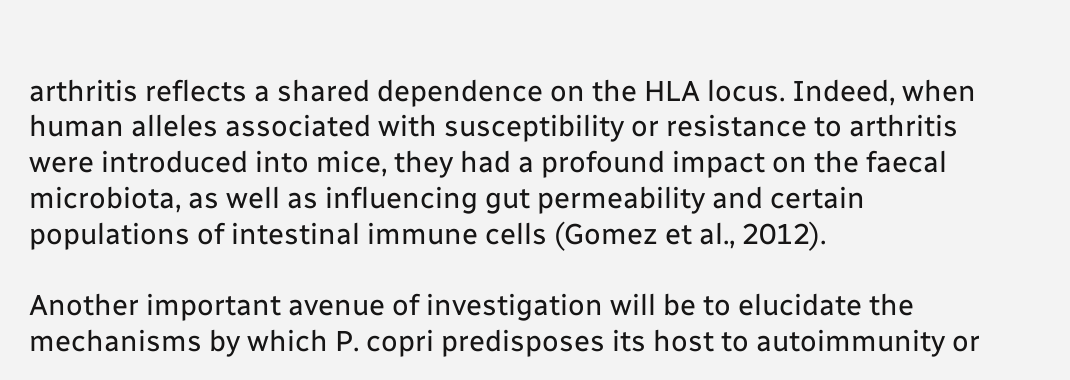arthritis reflects a shared dependence on the HLA locus. Indeed, when human alleles associated with susceptibility or resistance to arthritis were introduced into mice, they had a profound impact on the faecal microbiota, as well as influencing gut permeability and certain populations of intestinal immune cells (Gomez et al., 2012).

Another important avenue of investigation will be to elucidate the mechanisms by which P. copri predisposes its host to autoimmunity or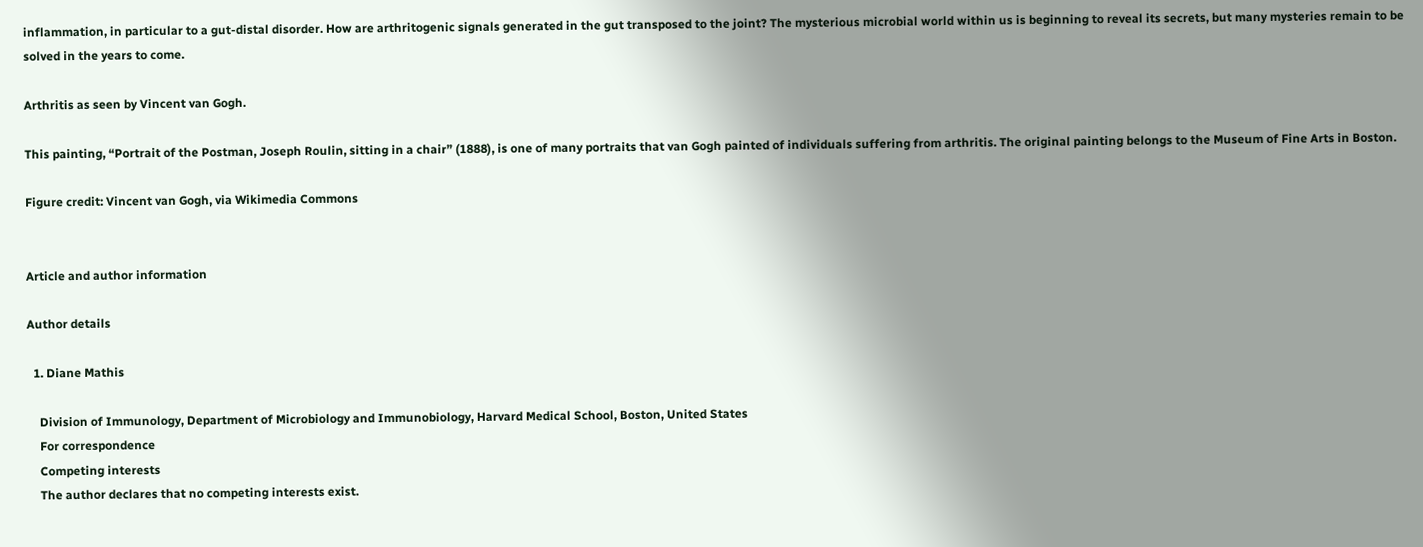inflammation, in particular to a gut-distal disorder. How are arthritogenic signals generated in the gut transposed to the joint? The mysterious microbial world within us is beginning to reveal its secrets, but many mysteries remain to be solved in the years to come.

Arthritis as seen by Vincent van Gogh.

This painting, “Portrait of the Postman, Joseph Roulin, sitting in a chair” (1888), is one of many portraits that van Gogh painted of individuals suffering from arthritis. The original painting belongs to the Museum of Fine Arts in Boston.

Figure credit: Vincent van Gogh, via Wikimedia Commons


Article and author information

Author details

  1. Diane Mathis

    Division of Immunology, Department of Microbiology and Immunobiology, Harvard Medical School, Boston, United States
    For correspondence
    Competing interests
    The author declares that no competing interests exist.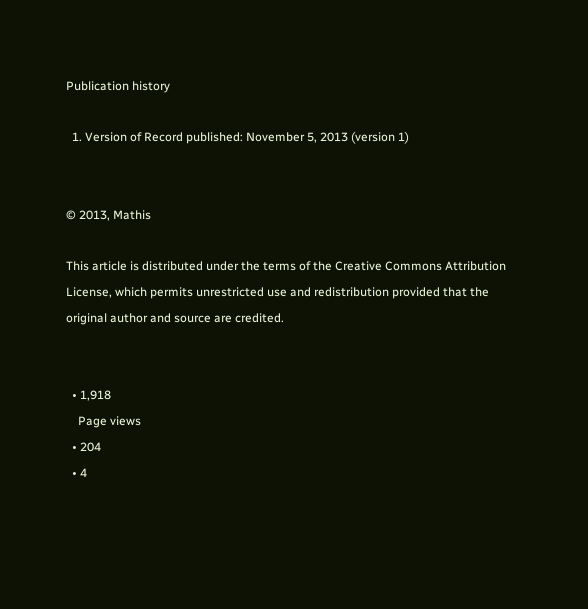Publication history

  1. Version of Record published: November 5, 2013 (version 1)


© 2013, Mathis

This article is distributed under the terms of the Creative Commons Attribution License, which permits unrestricted use and redistribution provided that the original author and source are credited.


  • 1,918
    Page views
  • 204
  • 4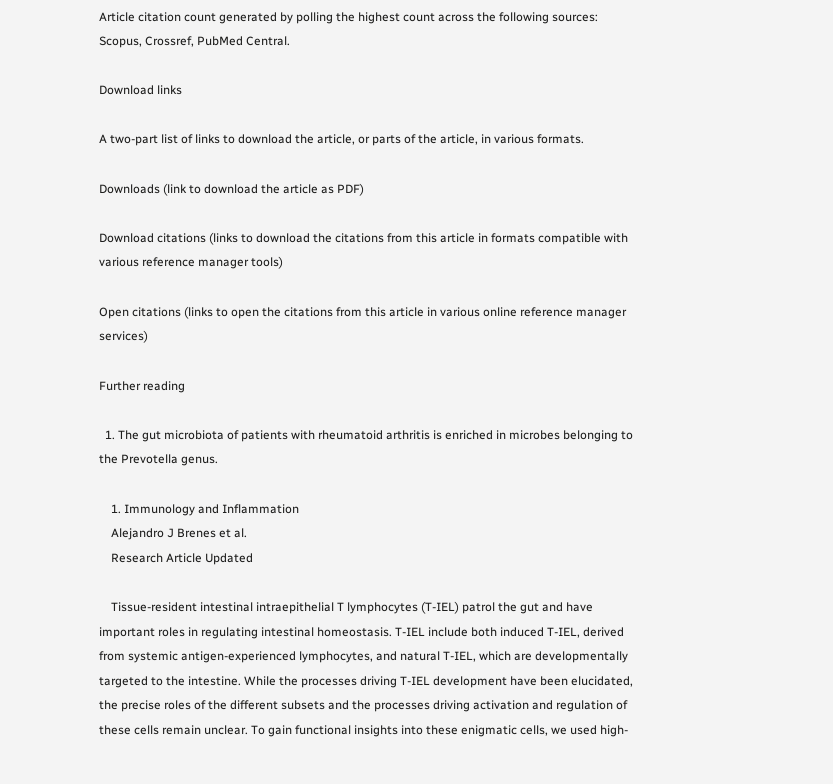Article citation count generated by polling the highest count across the following sources: Scopus, Crossref, PubMed Central.

Download links

A two-part list of links to download the article, or parts of the article, in various formats.

Downloads (link to download the article as PDF)

Download citations (links to download the citations from this article in formats compatible with various reference manager tools)

Open citations (links to open the citations from this article in various online reference manager services)

Further reading

  1. The gut microbiota of patients with rheumatoid arthritis is enriched in microbes belonging to the Prevotella genus.

    1. Immunology and Inflammation
    Alejandro J Brenes et al.
    Research Article Updated

    Tissue-resident intestinal intraepithelial T lymphocytes (T-IEL) patrol the gut and have important roles in regulating intestinal homeostasis. T-IEL include both induced T-IEL, derived from systemic antigen-experienced lymphocytes, and natural T-IEL, which are developmentally targeted to the intestine. While the processes driving T-IEL development have been elucidated, the precise roles of the different subsets and the processes driving activation and regulation of these cells remain unclear. To gain functional insights into these enigmatic cells, we used high-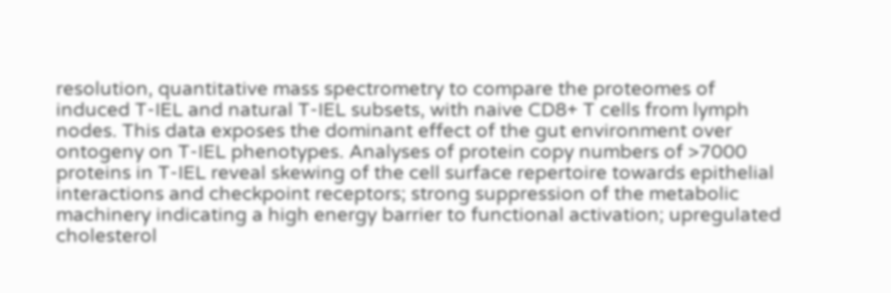resolution, quantitative mass spectrometry to compare the proteomes of induced T-IEL and natural T-IEL subsets, with naive CD8+ T cells from lymph nodes. This data exposes the dominant effect of the gut environment over ontogeny on T-IEL phenotypes. Analyses of protein copy numbers of >7000 proteins in T-IEL reveal skewing of the cell surface repertoire towards epithelial interactions and checkpoint receptors; strong suppression of the metabolic machinery indicating a high energy barrier to functional activation; upregulated cholesterol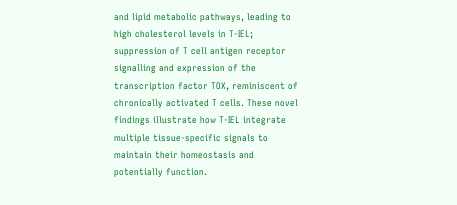and lipid metabolic pathways, leading to high cholesterol levels in T-IEL; suppression of T cell antigen receptor signalling and expression of the transcription factor TOX, reminiscent of chronically activated T cells. These novel findings illustrate how T-IEL integrate multiple tissue-specific signals to maintain their homeostasis and potentially function.